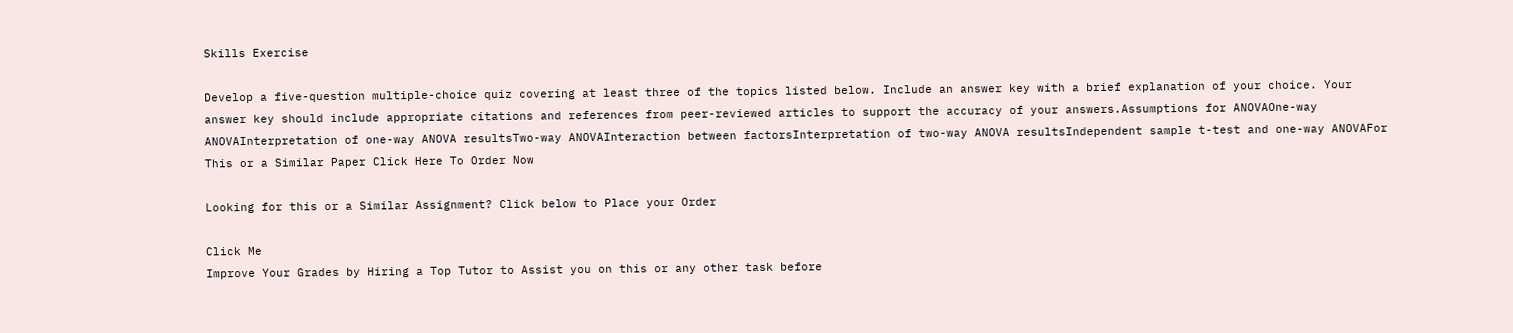Skills Exercise

Develop a five-question multiple-choice quiz covering at least three of the topics listed below. Include an answer key with a brief explanation of your choice. Your answer key should include appropriate citations and references from peer-reviewed articles to support the accuracy of your answers.Assumptions for ANOVAOne-way ANOVAInterpretation of one-way ANOVA resultsTwo-way ANOVAInteraction between factorsInterpretation of two-way ANOVA resultsIndependent sample t-test and one-way ANOVAFor This or a Similar Paper Click Here To Order Now

Looking for this or a Similar Assignment? Click below to Place your Order

Click Me
Improve Your Grades by Hiring a Top Tutor to Assist you on this or any other task before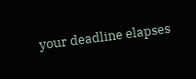your deadline elapses